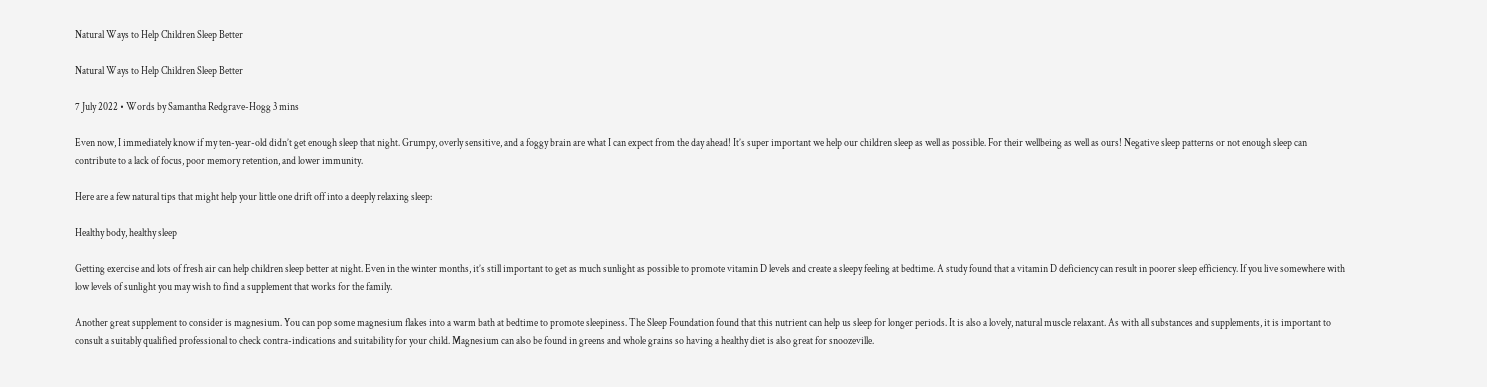Natural Ways to Help Children Sleep Better

Natural Ways to Help Children Sleep Better

7 July 2022 • Words by Samantha Redgrave-Hogg 3 mins

Even now, I immediately know if my ten-year-old didn’t get enough sleep that night. Grumpy, overly sensitive, and a foggy brain are what I can expect from the day ahead! It’s super important we help our children sleep as well as possible. For their wellbeing as well as ours! Negative sleep patterns or not enough sleep can contribute to a lack of focus, poor memory retention, and lower immunity.

Here are a few natural tips that might help your little one drift off into a deeply relaxing sleep:

Healthy body, healthy sleep

Getting exercise and lots of fresh air can help children sleep better at night. Even in the winter months, it’s still important to get as much sunlight as possible to promote vitamin D levels and create a sleepy feeling at bedtime. A study found that a vitamin D deficiency can result in poorer sleep efficiency. If you live somewhere with low levels of sunlight you may wish to find a supplement that works for the family.

Another great supplement to consider is magnesium. You can pop some magnesium flakes into a warm bath at bedtime to promote sleepiness. The Sleep Foundation found that this nutrient can help us sleep for longer periods. It is also a lovely, natural muscle relaxant. As with all substances and supplements, it is important to consult a suitably qualified professional to check contra-indications and suitability for your child. Magnesium can also be found in greens and whole grains so having a healthy diet is also great for snoozeville.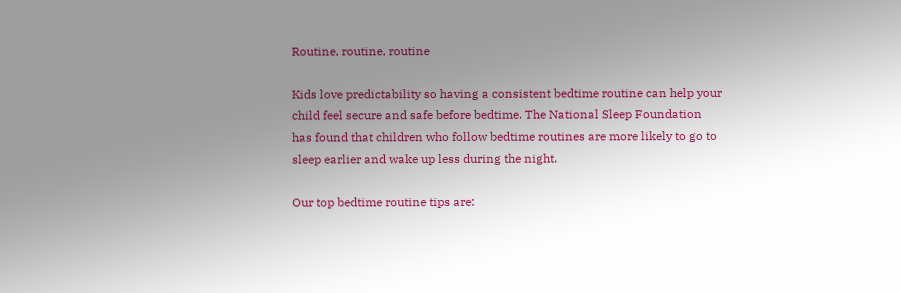Routine, routine, routine

Kids love predictability so having a consistent bedtime routine can help your child feel secure and safe before bedtime. The National Sleep Foundation has found that children who follow bedtime routines are more likely to go to sleep earlier and wake up less during the night.

Our top bedtime routine tips are: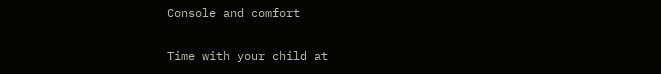Console and comfort

Time with your child at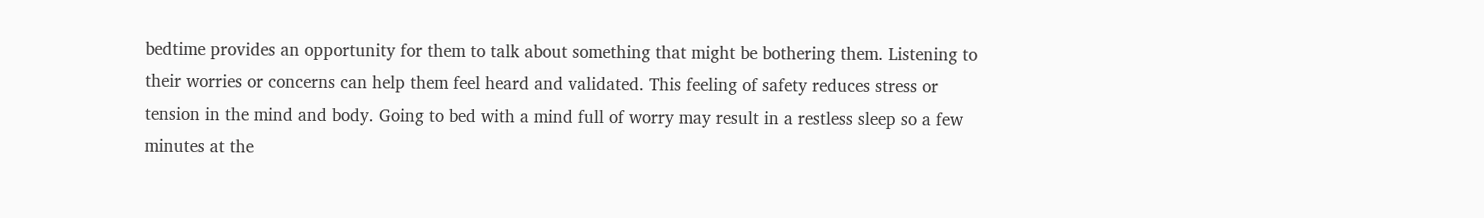bedtime provides an opportunity for them to talk about something that might be bothering them. Listening to their worries or concerns can help them feel heard and validated. This feeling of safety reduces stress or tension in the mind and body. Going to bed with a mind full of worry may result in a restless sleep so a few minutes at the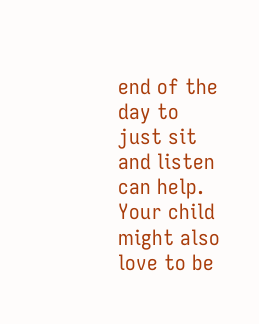end of the day to just sit and listen can help. Your child might also love to be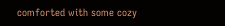comforted with some cozy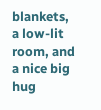blankets, a low-lit room, and a nice big hug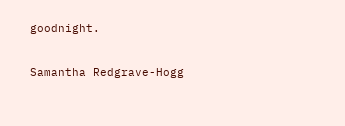goodnight.

Samantha Redgrave-Hogg